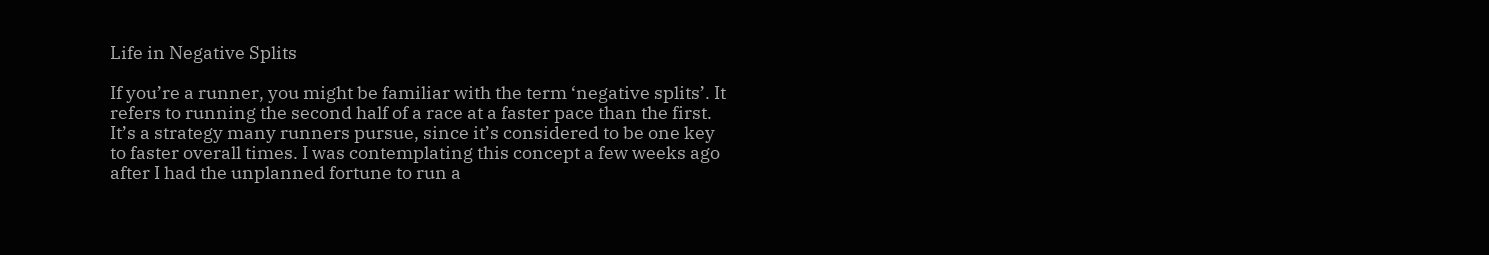Life in Negative Splits

If you’re a runner, you might be familiar with the term ‘negative splits’. It refers to running the second half of a race at a faster pace than the first. It’s a strategy many runners pursue, since it’s considered to be one key to faster overall times. I was contemplating this concept a few weeks ago after I had the unplanned fortune to run a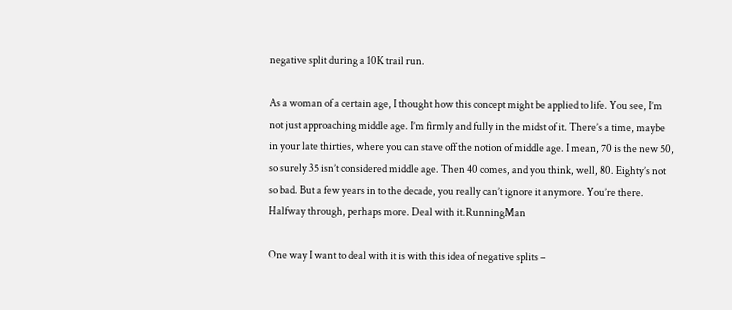negative split during a 10K trail run.

As a woman of a certain age, I thought how this concept might be applied to life. You see, I’m not just approaching middle age. I’m firmly and fully in the midst of it. There’s a time, maybe in your late thirties, where you can stave off the notion of middle age. I mean, 70 is the new 50, so surely 35 isn’t considered middle age. Then 40 comes, and you think, well, 80. Eighty’s not so bad. But a few years in to the decade, you really can’t ignore it anymore. You’re there. Halfway through, perhaps more. Deal with it.RunningMan

One way I want to deal with it is with this idea of negative splits –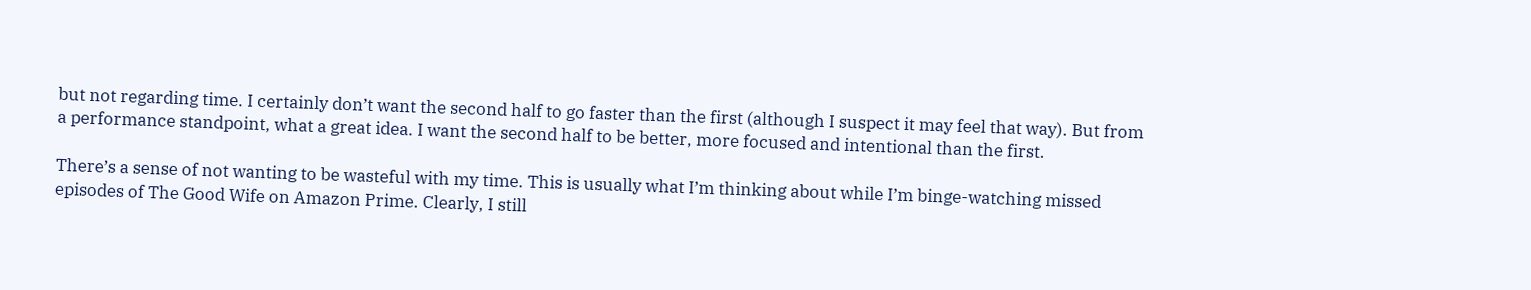but not regarding time. I certainly don’t want the second half to go faster than the first (although I suspect it may feel that way). But from a performance standpoint, what a great idea. I want the second half to be better, more focused and intentional than the first.

There’s a sense of not wanting to be wasteful with my time. This is usually what I’m thinking about while I’m binge-watching missed episodes of The Good Wife on Amazon Prime. Clearly, I still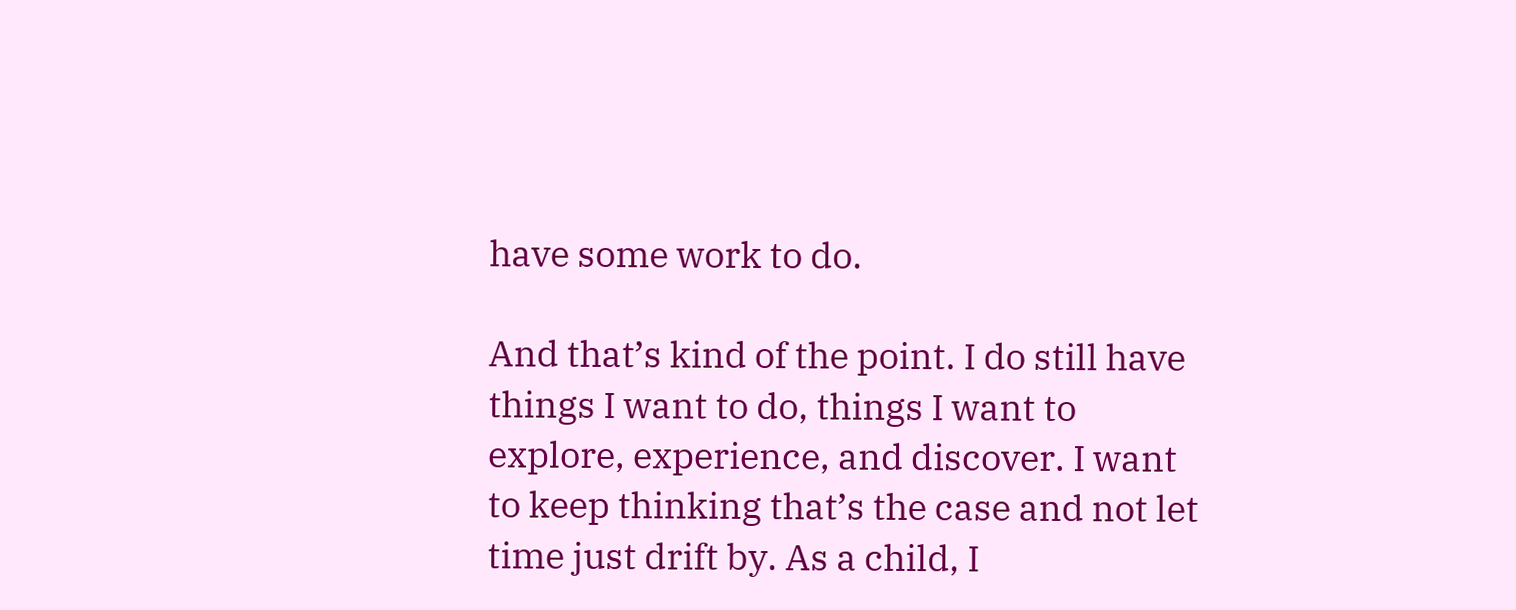have some work to do.

And that’s kind of the point. I do still have things I want to do, things I want to explore, experience, and discover. I want to keep thinking that’s the case and not let time just drift by. As a child, I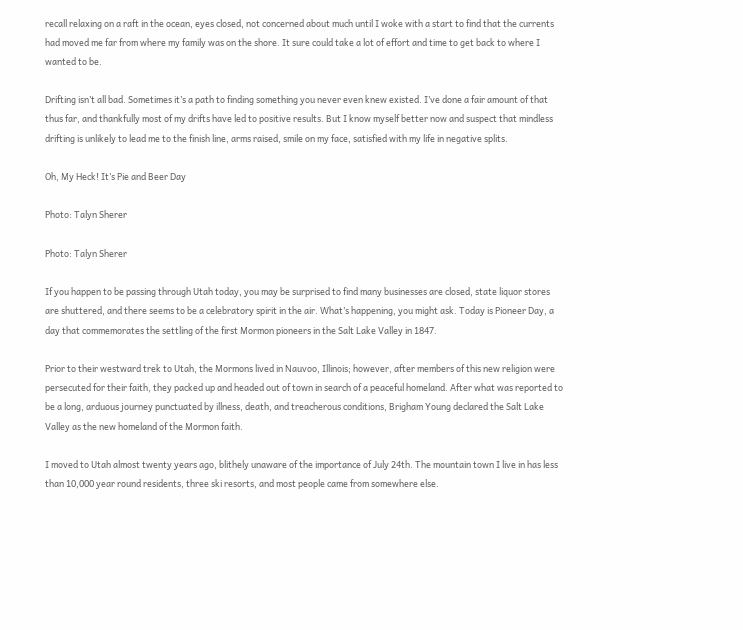recall relaxing on a raft in the ocean, eyes closed, not concerned about much until I woke with a start to find that the currents had moved me far from where my family was on the shore. It sure could take a lot of effort and time to get back to where I wanted to be.

Drifting isn’t all bad. Sometimes it’s a path to finding something you never even knew existed. I’ve done a fair amount of that thus far, and thankfully most of my drifts have led to positive results. But I know myself better now and suspect that mindless drifting is unlikely to lead me to the finish line, arms raised, smile on my face, satisfied with my life in negative splits.

Oh, My Heck! It’s Pie and Beer Day

Photo: Talyn Sherer

Photo: Talyn Sherer

If you happen to be passing through Utah today, you may be surprised to find many businesses are closed, state liquor stores are shuttered, and there seems to be a celebratory spirit in the air. What’s happening, you might ask. Today is Pioneer Day, a day that commemorates the settling of the first Mormon pioneers in the Salt Lake Valley in 1847.

Prior to their westward trek to Utah, the Mormons lived in Nauvoo, Illinois; however, after members of this new religion were persecuted for their faith, they packed up and headed out of town in search of a peaceful homeland. After what was reported to be a long, arduous journey punctuated by illness, death, and treacherous conditions, Brigham Young declared the Salt Lake Valley as the new homeland of the Mormon faith.

I moved to Utah almost twenty years ago, blithely unaware of the importance of July 24th. The mountain town I live in has less than 10,000 year round residents, three ski resorts, and most people came from somewhere else.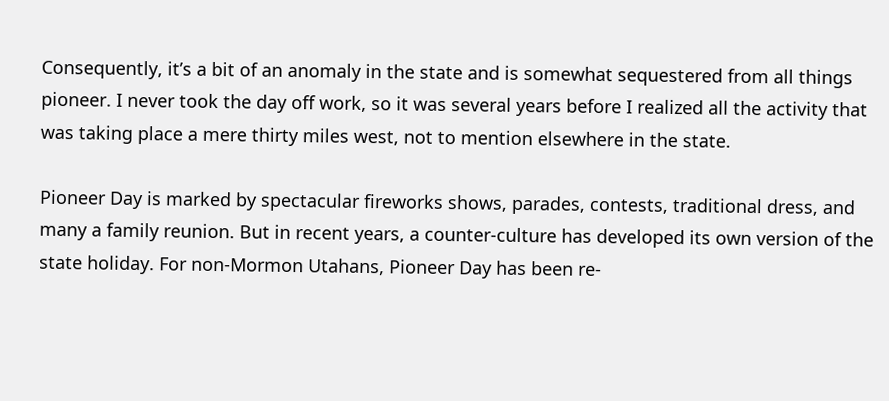Consequently, it’s a bit of an anomaly in the state and is somewhat sequestered from all things pioneer. I never took the day off work, so it was several years before I realized all the activity that was taking place a mere thirty miles west, not to mention elsewhere in the state.

Pioneer Day is marked by spectacular fireworks shows, parades, contests, traditional dress, and many a family reunion. But in recent years, a counter-culture has developed its own version of the state holiday. For non-Mormon Utahans, Pioneer Day has been re-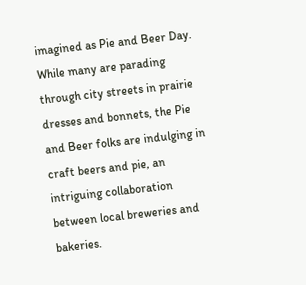imagined as Pie and Beer Day. While many are parading through city streets in prairie dresses and bonnets, the Pie and Beer folks are indulging in craft beers and pie, an intriguing collaboration between local breweries and bakeries.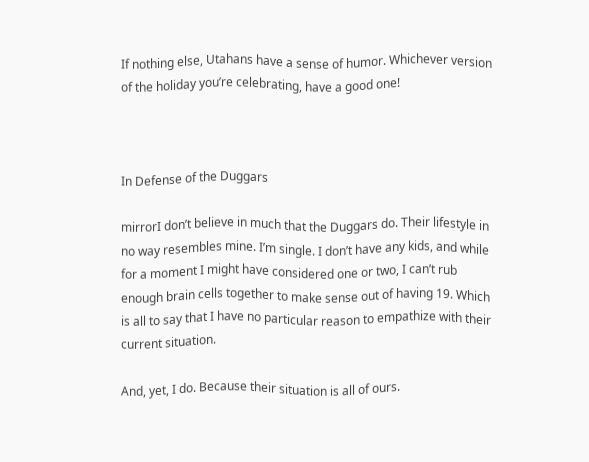If nothing else, Utahans have a sense of humor. Whichever version of the holiday you’re celebrating, have a good one!



In Defense of the Duggars

mirrorI don’t believe in much that the Duggars do. Their lifestyle in no way resembles mine. I’m single. I don’t have any kids, and while for a moment I might have considered one or two, I can’t rub enough brain cells together to make sense out of having 19. Which is all to say that I have no particular reason to empathize with their current situation.

And, yet, I do. Because their situation is all of ours.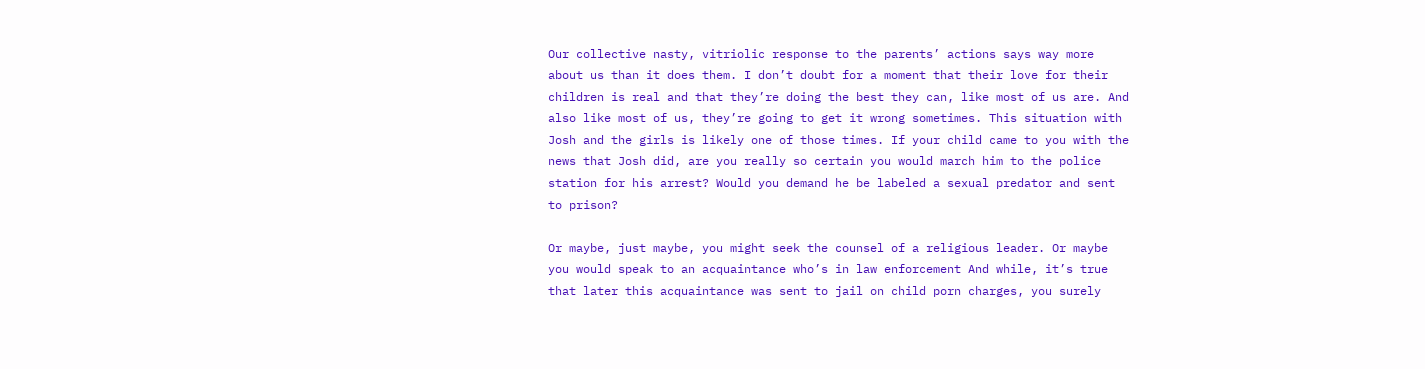Our collective nasty, vitriolic response to the parents’ actions says way more about us than it does them. I don’t doubt for a moment that their love for their children is real and that they’re doing the best they can, like most of us are. And also like most of us, they’re going to get it wrong sometimes. This situation with Josh and the girls is likely one of those times. If your child came to you with the news that Josh did, are you really so certain you would march him to the police station for his arrest? Would you demand he be labeled a sexual predator and sent to prison?

Or maybe, just maybe, you might seek the counsel of a religious leader. Or maybe you would speak to an acquaintance who’s in law enforcement And while, it’s true that later this acquaintance was sent to jail on child porn charges, you surely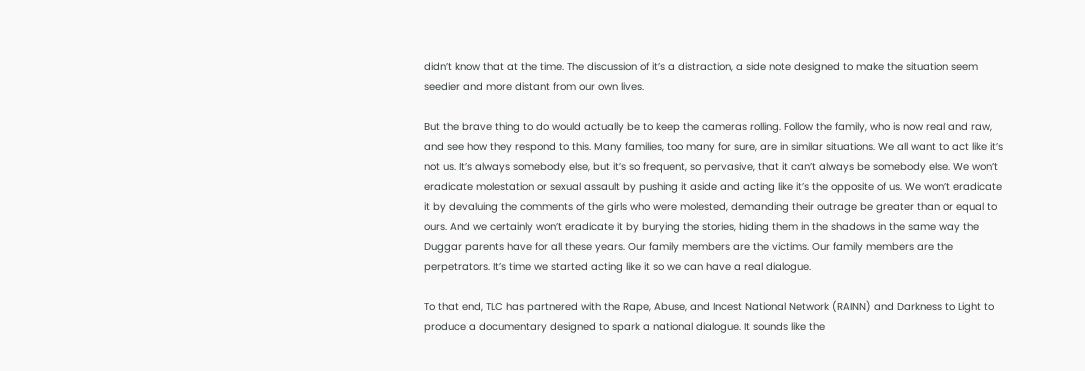didn’t know that at the time. The discussion of it’s a distraction, a side note designed to make the situation seem seedier and more distant from our own lives.

But the brave thing to do would actually be to keep the cameras rolling. Follow the family, who is now real and raw, and see how they respond to this. Many families, too many for sure, are in similar situations. We all want to act like it’s not us. It’s always somebody else, but it’s so frequent, so pervasive, that it can’t always be somebody else. We won’t eradicate molestation or sexual assault by pushing it aside and acting like it’s the opposite of us. We won’t eradicate it by devaluing the comments of the girls who were molested, demanding their outrage be greater than or equal to ours. And we certainly won’t eradicate it by burying the stories, hiding them in the shadows in the same way the Duggar parents have for all these years. Our family members are the victims. Our family members are the perpetrators. It’s time we started acting like it so we can have a real dialogue.

To that end, TLC has partnered with the Rape, Abuse, and Incest National Network (RAINN) and Darkness to Light to produce a documentary designed to spark a national dialogue. It sounds like the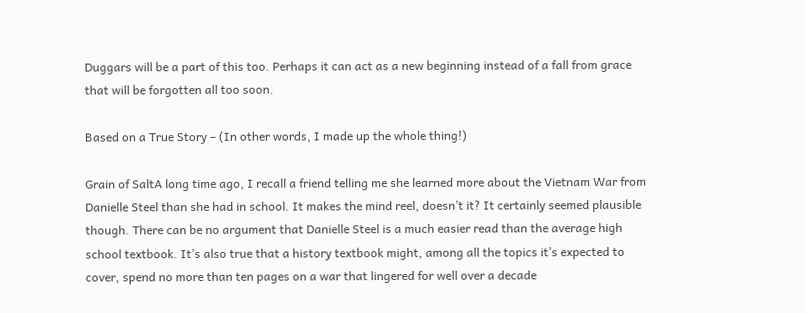Duggars will be a part of this too. Perhaps it can act as a new beginning instead of a fall from grace that will be forgotten all too soon.

Based on a True Story – (In other words, I made up the whole thing!)

Grain of SaltA long time ago, I recall a friend telling me she learned more about the Vietnam War from Danielle Steel than she had in school. It makes the mind reel, doesn’t it? It certainly seemed plausible though. There can be no argument that Danielle Steel is a much easier read than the average high school textbook. It’s also true that a history textbook might, among all the topics it’s expected to cover, spend no more than ten pages on a war that lingered for well over a decade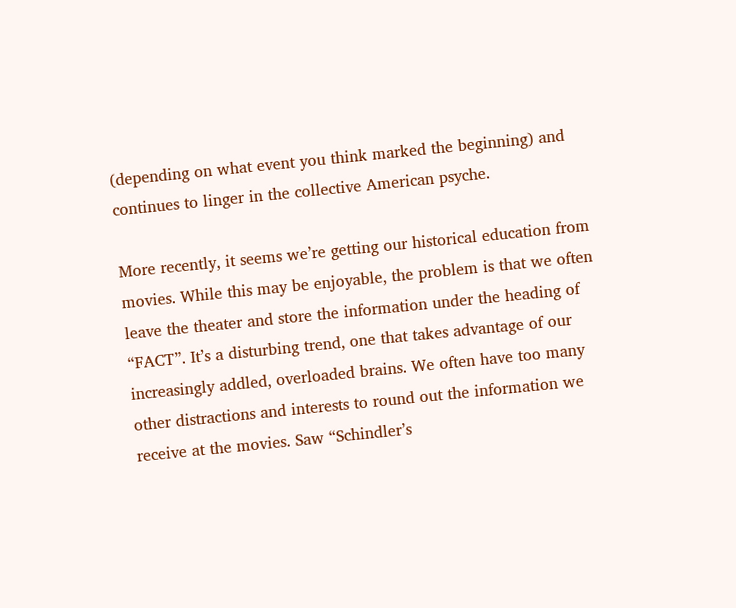(depending on what event you think marked the beginning) and continues to linger in the collective American psyche.

More recently, it seems we’re getting our historical education from movies. While this may be enjoyable, the problem is that we often leave the theater and store the information under the heading of “FACT”. It’s a disturbing trend, one that takes advantage of our increasingly addled, overloaded brains. We often have too many other distractions and interests to round out the information we receive at the movies. Saw “Schindler’s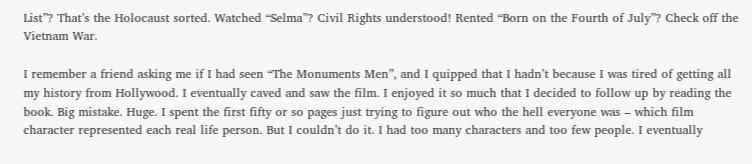List”? That’s the Holocaust sorted. Watched “Selma”? Civil Rights understood! Rented “Born on the Fourth of July”? Check off the Vietnam War.

I remember a friend asking me if I had seen “The Monuments Men”, and I quipped that I hadn’t because I was tired of getting all my history from Hollywood. I eventually caved and saw the film. I enjoyed it so much that I decided to follow up by reading the book. Big mistake. Huge. I spent the first fifty or so pages just trying to figure out who the hell everyone was – which film character represented each real life person. But I couldn’t do it. I had too many characters and too few people. I eventually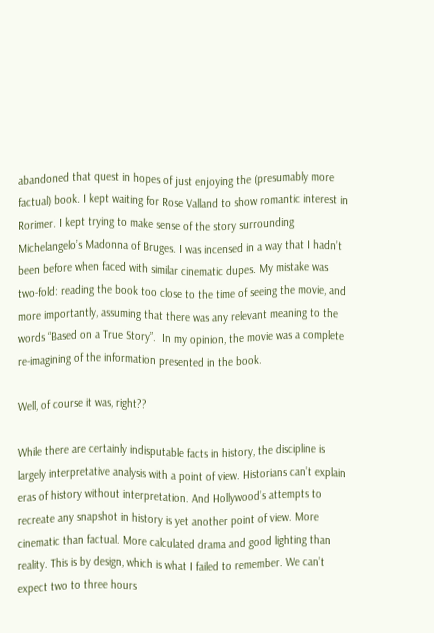abandoned that quest in hopes of just enjoying the (presumably more factual) book. I kept waiting for Rose Valland to show romantic interest in Rorimer. I kept trying to make sense of the story surrounding Michelangelo’s Madonna of Bruges. I was incensed in a way that I hadn’t been before when faced with similar cinematic dupes. My mistake was two-fold: reading the book too close to the time of seeing the movie, and more importantly, assuming that there was any relevant meaning to the words “Based on a True Story”.  In my opinion, the movie was a complete re-imagining of the information presented in the book.

Well, of course it was, right??

While there are certainly indisputable facts in history, the discipline is largely interpretative analysis with a point of view. Historians can’t explain eras of history without interpretation. And Hollywood’s attempts to recreate any snapshot in history is yet another point of view. More cinematic than factual. More calculated drama and good lighting than reality. This is by design, which is what I failed to remember. We can’t expect two to three hours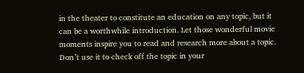in the theater to constitute an education on any topic, but it can be a worthwhile introduction. Let those wonderful movie moments inspire you to read and research more about a topic. Don’t use it to check off the topic in your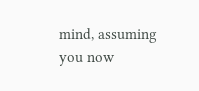mind, assuming you now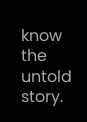know the untold story.